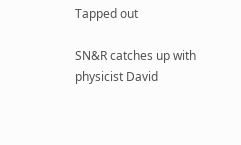Tapped out

SN&R catches up with physicist David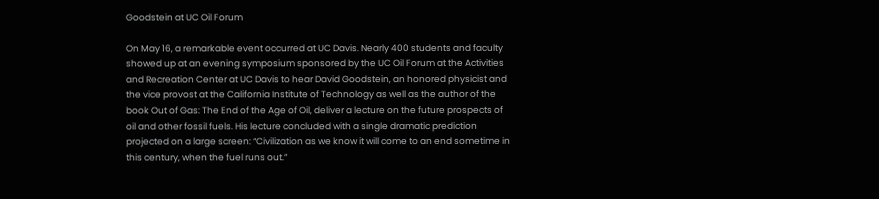Goodstein at UC Oil Forum

On May 16, a remarkable event occurred at UC Davis. Nearly 400 students and faculty showed up at an evening symposium sponsored by the UC Oil Forum at the Activities and Recreation Center at UC Davis to hear David Goodstein, an honored physicist and the vice provost at the California Institute of Technology as well as the author of the book Out of Gas: The End of the Age of Oil, deliver a lecture on the future prospects of oil and other fossil fuels. His lecture concluded with a single dramatic prediction projected on a large screen: “Civilization as we know it will come to an end sometime in this century, when the fuel runs out.”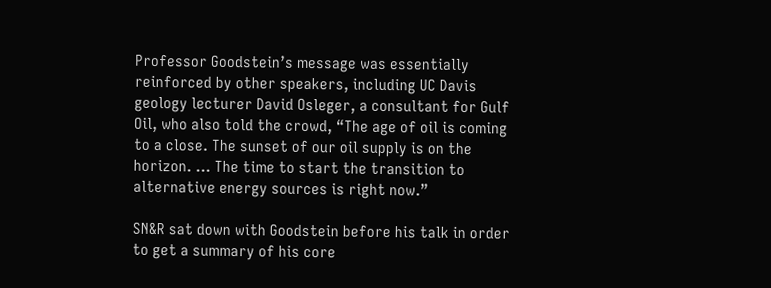Professor Goodstein’s message was essentially reinforced by other speakers, including UC Davis geology lecturer David Osleger, a consultant for Gulf Oil, who also told the crowd, “The age of oil is coming to a close. The sunset of our oil supply is on the horizon. … The time to start the transition to alternative energy sources is right now.”

SN&R sat down with Goodstein before his talk in order to get a summary of his core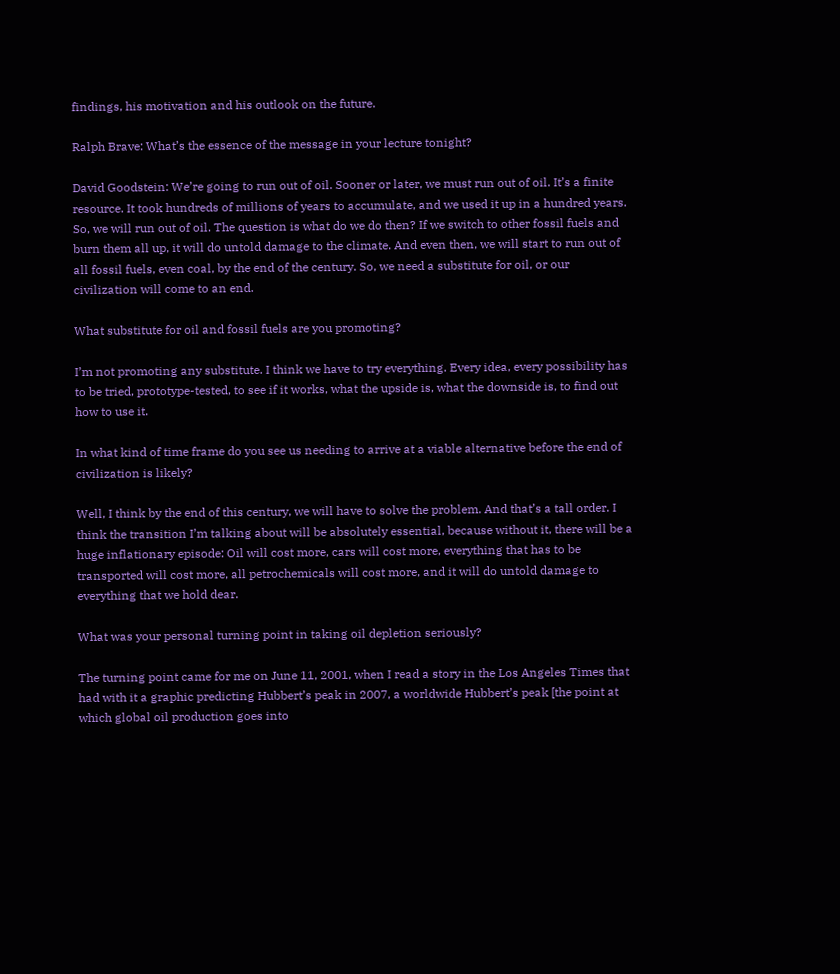findings, his motivation and his outlook on the future.

Ralph Brave: What’s the essence of the message in your lecture tonight?

David Goodstein: We’re going to run out of oil. Sooner or later, we must run out of oil. It’s a finite resource. It took hundreds of millions of years to accumulate, and we used it up in a hundred years. So, we will run out of oil. The question is what do we do then? If we switch to other fossil fuels and burn them all up, it will do untold damage to the climate. And even then, we will start to run out of all fossil fuels, even coal, by the end of the century. So, we need a substitute for oil, or our civilization will come to an end.

What substitute for oil and fossil fuels are you promoting?

I’m not promoting any substitute. I think we have to try everything. Every idea, every possibility has to be tried, prototype-tested, to see if it works, what the upside is, what the downside is, to find out how to use it.

In what kind of time frame do you see us needing to arrive at a viable alternative before the end of civilization is likely?

Well, I think by the end of this century, we will have to solve the problem. And that’s a tall order. I think the transition I’m talking about will be absolutely essential, because without it, there will be a huge inflationary episode: Oil will cost more, cars will cost more, everything that has to be transported will cost more, all petrochemicals will cost more, and it will do untold damage to everything that we hold dear.

What was your personal turning point in taking oil depletion seriously?

The turning point came for me on June 11, 2001, when I read a story in the Los Angeles Times that had with it a graphic predicting Hubbert’s peak in 2007, a worldwide Hubbert’s peak [the point at which global oil production goes into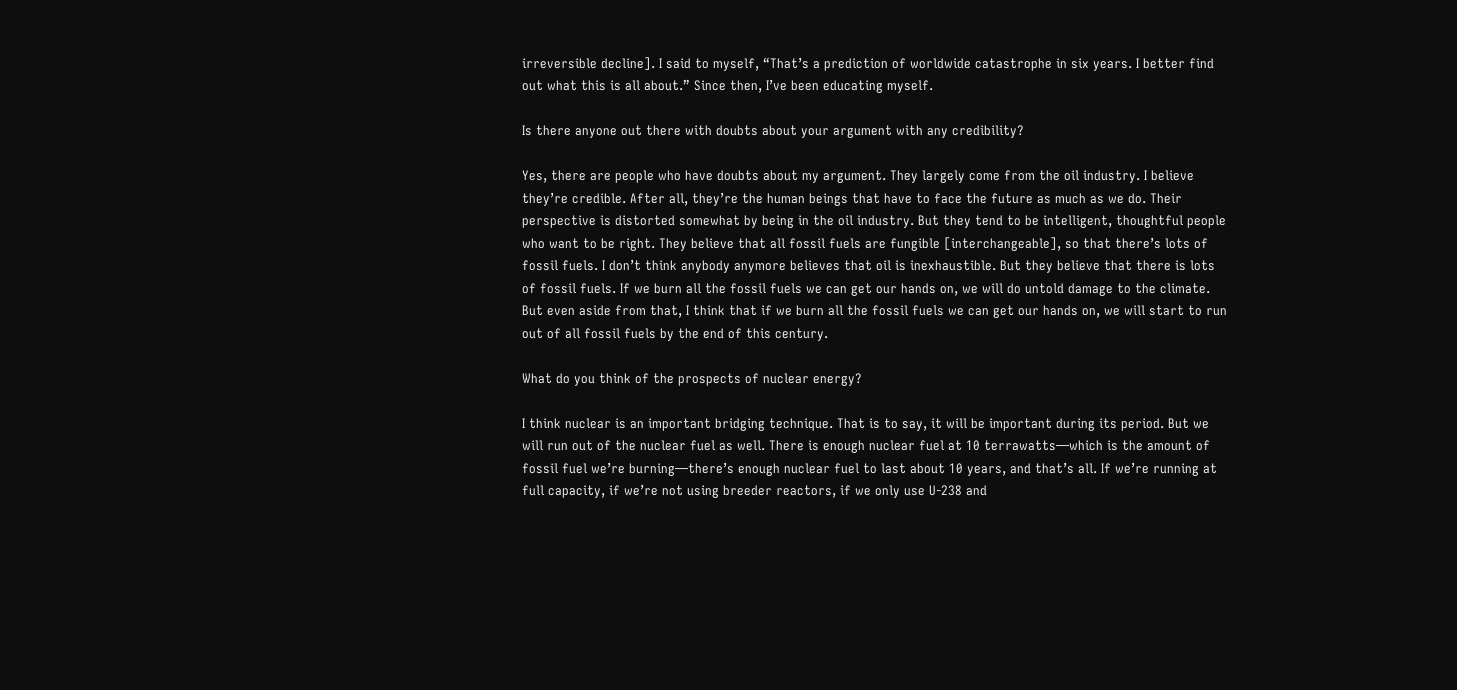irreversible decline]. I said to myself, “That’s a prediction of worldwide catastrophe in six years. I better find out what this is all about.” Since then, I’ve been educating myself.

Is there anyone out there with doubts about your argument with any credibility?

Yes, there are people who have doubts about my argument. They largely come from the oil industry. I believe they’re credible. After all, they’re the human beings that have to face the future as much as we do. Their perspective is distorted somewhat by being in the oil industry. But they tend to be intelligent, thoughtful people who want to be right. They believe that all fossil fuels are fungible [interchangeable], so that there’s lots of fossil fuels. I don’t think anybody anymore believes that oil is inexhaustible. But they believe that there is lots of fossil fuels. If we burn all the fossil fuels we can get our hands on, we will do untold damage to the climate. But even aside from that, I think that if we burn all the fossil fuels we can get our hands on, we will start to run out of all fossil fuels by the end of this century.

What do you think of the prospects of nuclear energy?

I think nuclear is an important bridging technique. That is to say, it will be important during its period. But we will run out of the nuclear fuel as well. There is enough nuclear fuel at 10 terrawatts—which is the amount of fossil fuel we’re burning—there’s enough nuclear fuel to last about 10 years, and that’s all. If we’re running at full capacity, if we’re not using breeder reactors, if we only use U-238 and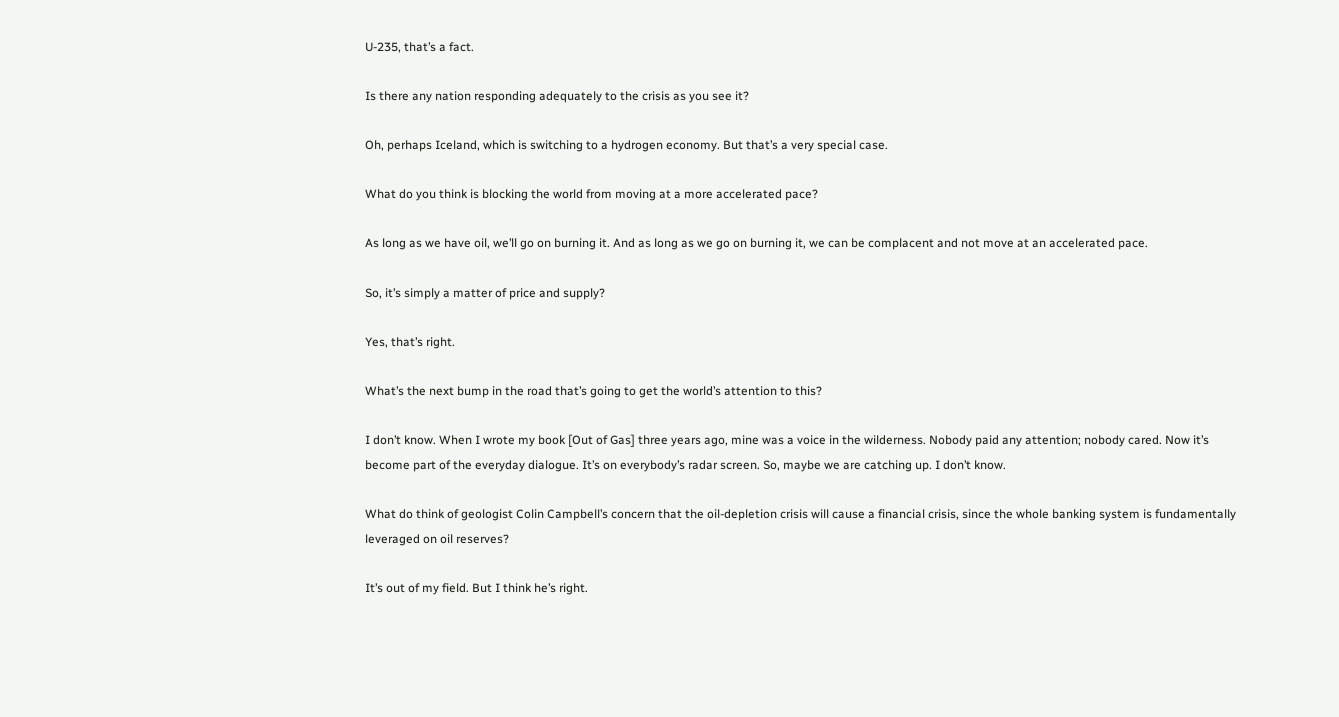U-235, that’s a fact.

Is there any nation responding adequately to the crisis as you see it?

Oh, perhaps Iceland, which is switching to a hydrogen economy. But that’s a very special case.

What do you think is blocking the world from moving at a more accelerated pace?

As long as we have oil, we’ll go on burning it. And as long as we go on burning it, we can be complacent and not move at an accelerated pace.

So, it’s simply a matter of price and supply?

Yes, that’s right.

What’s the next bump in the road that’s going to get the world’s attention to this?

I don’t know. When I wrote my book [Out of Gas] three years ago, mine was a voice in the wilderness. Nobody paid any attention; nobody cared. Now it’s become part of the everyday dialogue. It’s on everybody’s radar screen. So, maybe we are catching up. I don’t know.

What do think of geologist Colin Campbell’s concern that the oil-depletion crisis will cause a financial crisis, since the whole banking system is fundamentally leveraged on oil reserves?

It’s out of my field. But I think he’s right.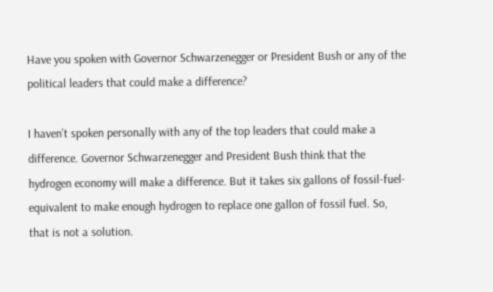Have you spoken with Governor Schwarzenegger or President Bush or any of the political leaders that could make a difference?

I haven’t spoken personally with any of the top leaders that could make a difference. Governor Schwarzenegger and President Bush think that the hydrogen economy will make a difference. But it takes six gallons of fossil-fuel-equivalent to make enough hydrogen to replace one gallon of fossil fuel. So, that is not a solution.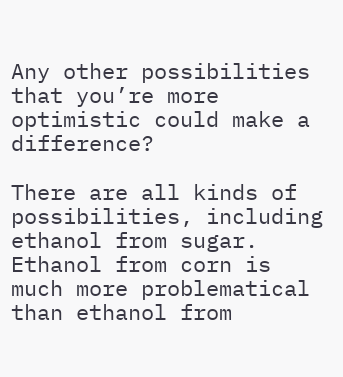Any other possibilities that you’re more optimistic could make a difference?

There are all kinds of possibilities, including ethanol from sugar. Ethanol from corn is much more problematical than ethanol from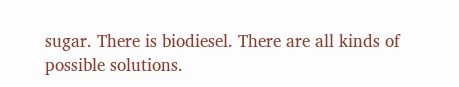sugar. There is biodiesel. There are all kinds of possible solutions.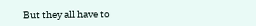But they all have to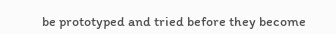be prototyped and tried before they become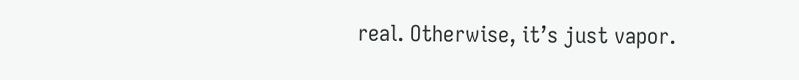real. Otherwise, it’s just vapor.